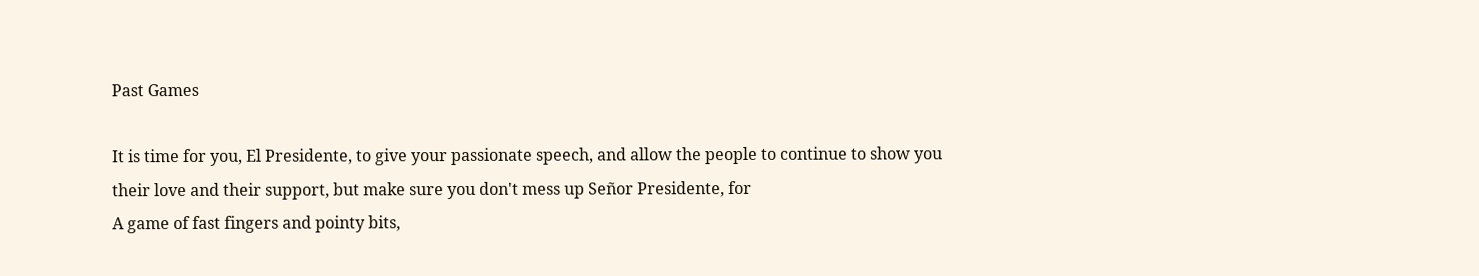Past Games

It is time for you, El Presidente, to give your passionate speech, and allow the people to continue to show you their love and their support, but make sure you don't mess up Señor Presidente, for
A game of fast fingers and pointy bits,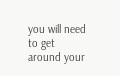you will need to get around your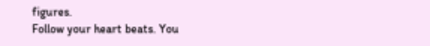figures.
Follow your heart beats. You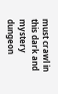must crawl in this dark and mystery dungeon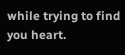while trying to find you heart.